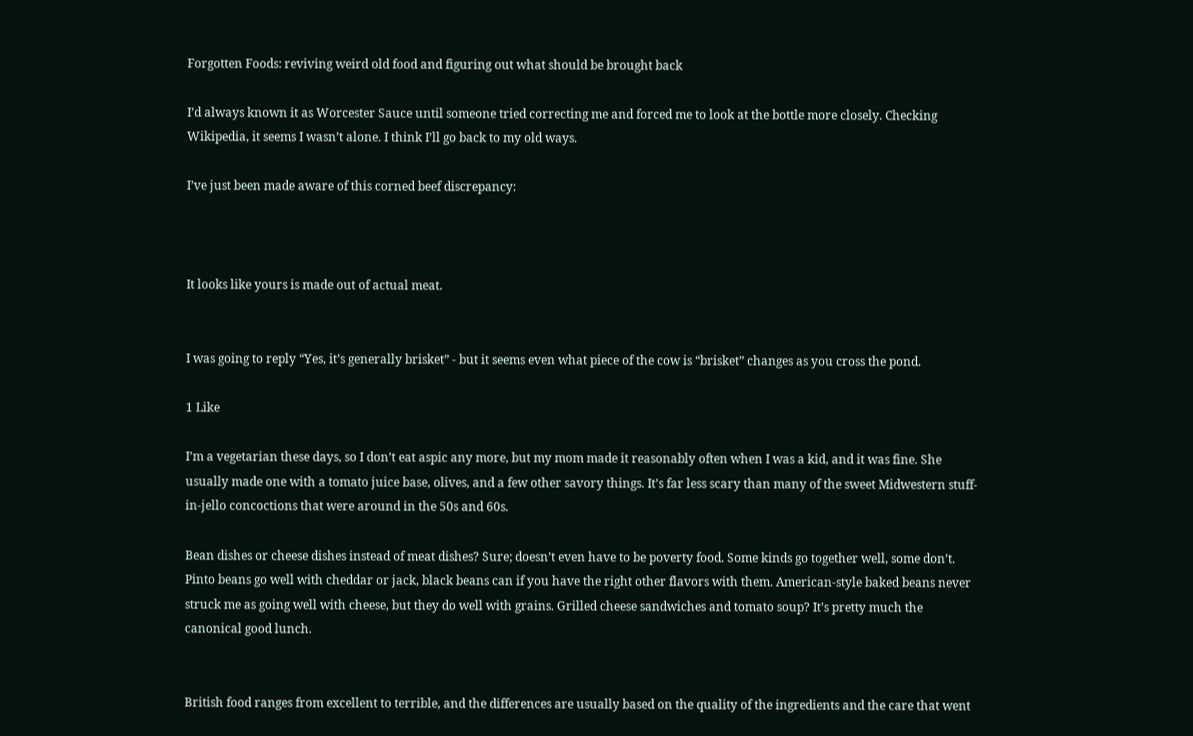Forgotten Foods: reviving weird old food and figuring out what should be brought back

I’d always known it as Worcester Sauce until someone tried correcting me and forced me to look at the bottle more closely. Checking Wikipedia, it seems I wasn’t alone. I think I’ll go back to my old ways.

I’ve just been made aware of this corned beef discrepancy:



It looks like yours is made out of actual meat.


I was going to reply “Yes, it’s generally brisket” - but it seems even what piece of the cow is “brisket” changes as you cross the pond.

1 Like

I’m a vegetarian these days, so I don’t eat aspic any more, but my mom made it reasonably often when I was a kid, and it was fine. She usually made one with a tomato juice base, olives, and a few other savory things. It’s far less scary than many of the sweet Midwestern stuff-in-jello concoctions that were around in the 50s and 60s.

Bean dishes or cheese dishes instead of meat dishes? Sure; doesn’t even have to be poverty food. Some kinds go together well, some don’t. Pinto beans go well with cheddar or jack, black beans can if you have the right other flavors with them. American-style baked beans never struck me as going well with cheese, but they do well with grains. Grilled cheese sandwiches and tomato soup? It’s pretty much the canonical good lunch.


British food ranges from excellent to terrible, and the differences are usually based on the quality of the ingredients and the care that went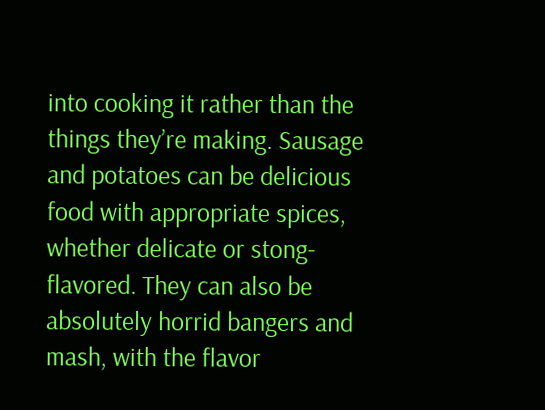into cooking it rather than the things they’re making. Sausage and potatoes can be delicious food with appropriate spices, whether delicate or stong-flavored. They can also be absolutely horrid bangers and mash, with the flavor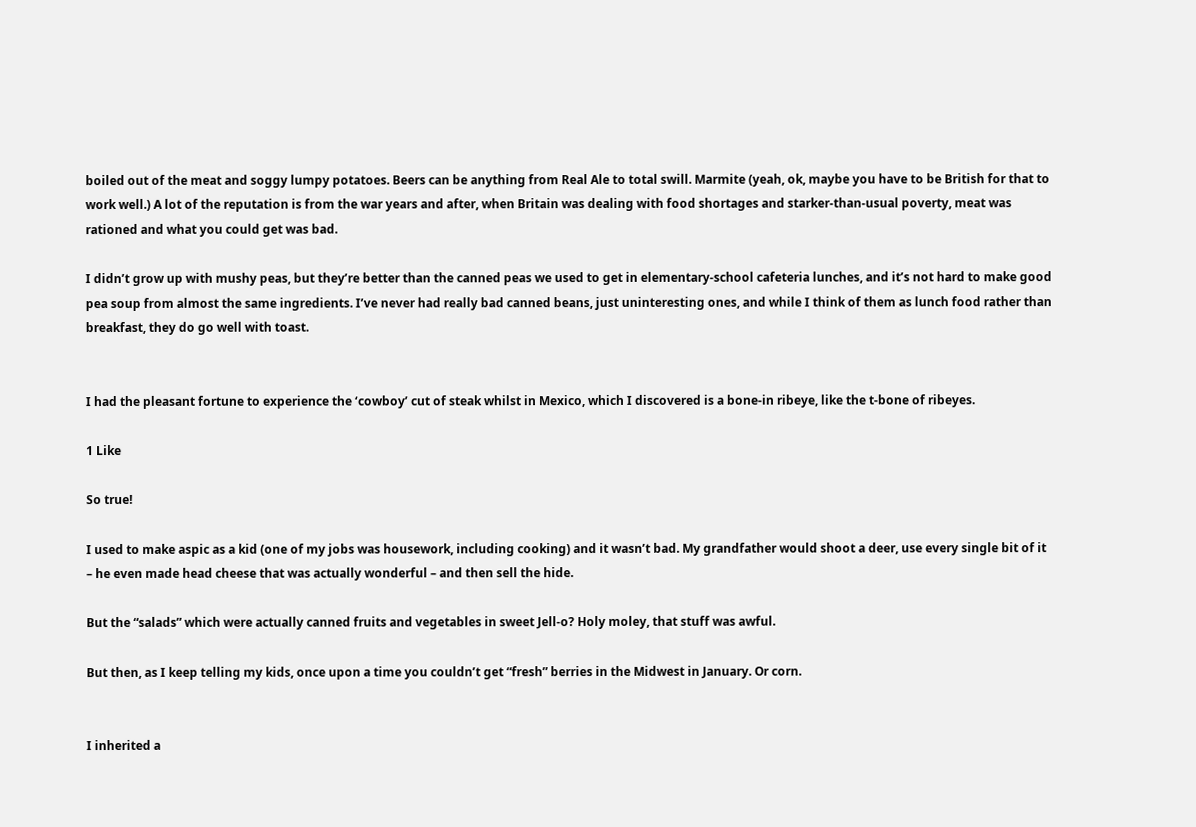boiled out of the meat and soggy lumpy potatoes. Beers can be anything from Real Ale to total swill. Marmite (yeah, ok, maybe you have to be British for that to work well.) A lot of the reputation is from the war years and after, when Britain was dealing with food shortages and starker-than-usual poverty, meat was rationed and what you could get was bad.

I didn’t grow up with mushy peas, but they’re better than the canned peas we used to get in elementary-school cafeteria lunches, and it’s not hard to make good pea soup from almost the same ingredients. I’ve never had really bad canned beans, just uninteresting ones, and while I think of them as lunch food rather than breakfast, they do go well with toast.


I had the pleasant fortune to experience the ‘cowboy’ cut of steak whilst in Mexico, which I discovered is a bone-in ribeye, like the t-bone of ribeyes.

1 Like

So true!

I used to make aspic as a kid (one of my jobs was housework, including cooking) and it wasn’t bad. My grandfather would shoot a deer, use every single bit of it – he even made head cheese that was actually wonderful – and then sell the hide.

But the “salads” which were actually canned fruits and vegetables in sweet Jell-o? Holy moley, that stuff was awful.

But then, as I keep telling my kids, once upon a time you couldn’t get “fresh” berries in the Midwest in January. Or corn.


I inherited a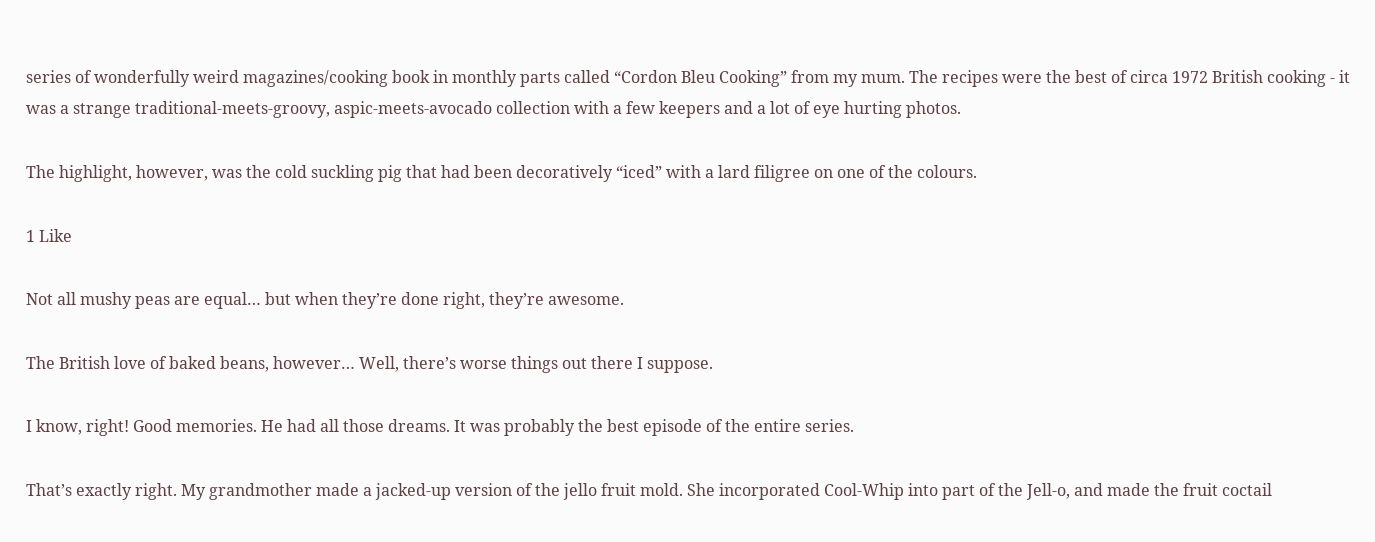series of wonderfully weird magazines/cooking book in monthly parts called “Cordon Bleu Cooking” from my mum. The recipes were the best of circa 1972 British cooking - it was a strange traditional-meets-groovy, aspic-meets-avocado collection with a few keepers and a lot of eye hurting photos.

The highlight, however, was the cold suckling pig that had been decoratively “iced” with a lard filigree on one of the colours.

1 Like

Not all mushy peas are equal… but when they’re done right, they’re awesome.

The British love of baked beans, however… Well, there’s worse things out there I suppose.

I know, right! Good memories. He had all those dreams. It was probably the best episode of the entire series.

That’s exactly right. My grandmother made a jacked-up version of the jello fruit mold. She incorporated Cool-Whip into part of the Jell-o, and made the fruit coctail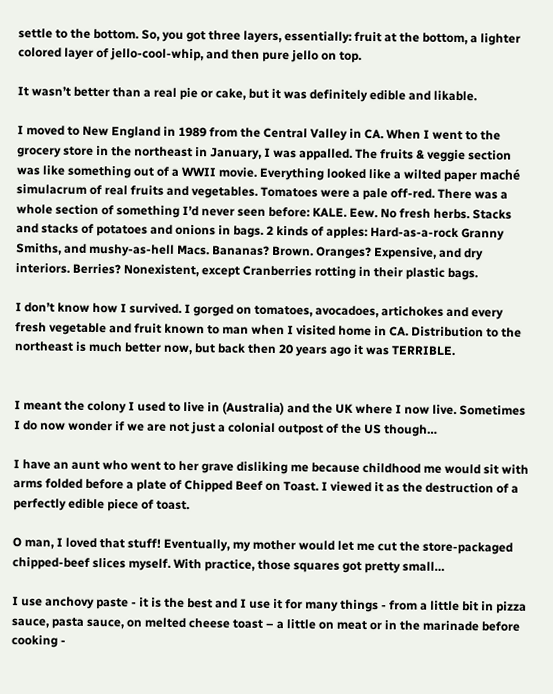settle to the bottom. So, you got three layers, essentially: fruit at the bottom, a lighter colored layer of jello-cool-whip, and then pure jello on top.

It wasn’t better than a real pie or cake, but it was definitely edible and likable.

I moved to New England in 1989 from the Central Valley in CA. When I went to the grocery store in the northeast in January, I was appalled. The fruits & veggie section was like something out of a WWII movie. Everything looked like a wilted paper maché simulacrum of real fruits and vegetables. Tomatoes were a pale off-red. There was a whole section of something I’d never seen before: KALE. Eew. No fresh herbs. Stacks and stacks of potatoes and onions in bags. 2 kinds of apples: Hard-as-a-rock Granny Smiths, and mushy-as-hell Macs. Bananas? Brown. Oranges? Expensive, and dry interiors. Berries? Nonexistent, except Cranberries rotting in their plastic bags.

I don’t know how I survived. I gorged on tomatoes, avocadoes, artichokes and every fresh vegetable and fruit known to man when I visited home in CA. Distribution to the northeast is much better now, but back then 20 years ago it was TERRIBLE.


I meant the colony I used to live in (Australia) and the UK where I now live. Sometimes I do now wonder if we are not just a colonial outpost of the US though…

I have an aunt who went to her grave disliking me because childhood me would sit with arms folded before a plate of Chipped Beef on Toast. I viewed it as the destruction of a perfectly edible piece of toast.

O man, I loved that stuff! Eventually, my mother would let me cut the store-packaged chipped-beef slices myself. With practice, those squares got pretty small…

I use anchovy paste - it is the best and I use it for many things - from a little bit in pizza sauce, pasta sauce, on melted cheese toast – a little on meat or in the marinade before cooking -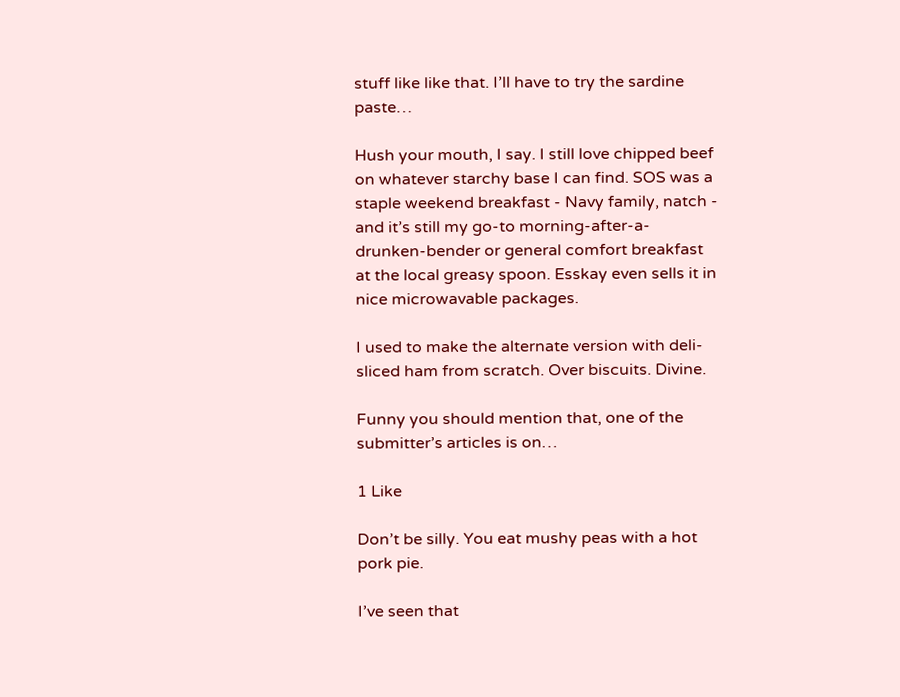stuff like like that. I’ll have to try the sardine paste…

Hush your mouth, I say. I still love chipped beef on whatever starchy base I can find. SOS was a staple weekend breakfast - Navy family, natch - and it’s still my go-to morning-after-a-drunken-bender or general comfort breakfast at the local greasy spoon. Esskay even sells it in nice microwavable packages.

I used to make the alternate version with deli-sliced ham from scratch. Over biscuits. Divine.

Funny you should mention that, one of the submitter’s articles is on…

1 Like

Don’t be silly. You eat mushy peas with a hot pork pie.

I’ve seen that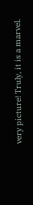very picture! Truly, it is a marvel.